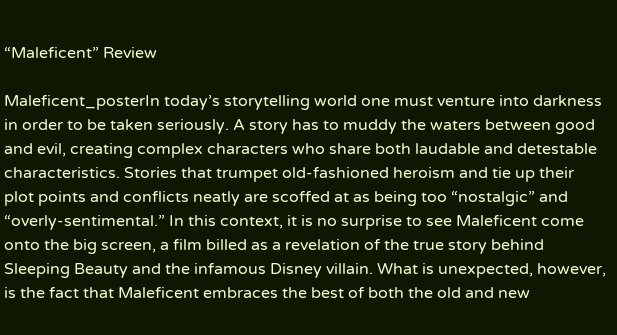“Maleficent” Review

Maleficent_posterIn today’s storytelling world one must venture into darkness in order to be taken seriously. A story has to muddy the waters between good and evil, creating complex characters who share both laudable and detestable characteristics. Stories that trumpet old-fashioned heroism and tie up their plot points and conflicts neatly are scoffed at as being too “nostalgic” and “overly-sentimental.” In this context, it is no surprise to see Maleficent come onto the big screen, a film billed as a revelation of the true story behind Sleeping Beauty and the infamous Disney villain. What is unexpected, however, is the fact that Maleficent embraces the best of both the old and new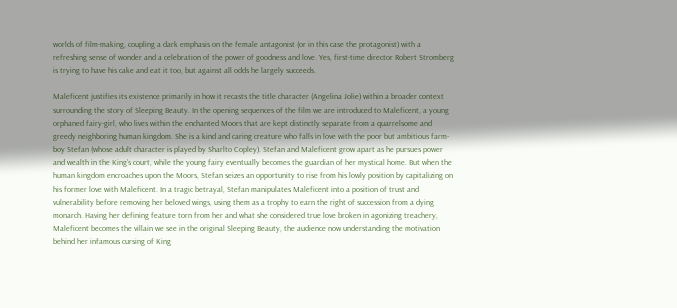worlds of film-making, coupling a dark emphasis on the female antagonist (or in this case the protagonist) with a refreshing sense of wonder and a celebration of the power of goodness and love. Yes, first-time director Robert Stromberg is trying to have his cake and eat it too, but against all odds he largely succeeds.

Maleficent justifies its existence primarily in how it recasts the title character (Angelina Jolie) within a broader context surrounding the story of Sleeping Beauty. In the opening sequences of the film we are introduced to Maleficent, a young orphaned fairy-girl, who lives within the enchanted Moors that are kept distinctly separate from a quarrelsome and greedy neighboring human kingdom. She is a kind and caring creature who falls in love with the poor but ambitious farm-boy Stefan (whose adult character is played by Sharlto Copley). Stefan and Maleficent grow apart as he pursues power and wealth in the King’s court, while the young fairy eventually becomes the guardian of her mystical home. But when the human kingdom encroaches upon the Moors, Stefan seizes an opportunity to rise from his lowly position by capitalizing on his former love with Maleficent. In a tragic betrayal, Stefan manipulates Maleficent into a position of trust and vulnerability before removing her beloved wings, using them as a trophy to earn the right of succession from a dying monarch. Having her defining feature torn from her and what she considered true love broken in agonizing treachery, Maleficent becomes the villain we see in the original Sleeping Beauty, the audience now understanding the motivation behind her infamous cursing of King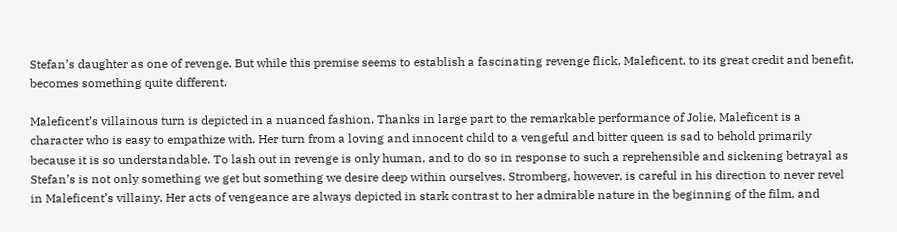Stefan’s daughter as one of revenge. But while this premise seems to establish a fascinating revenge flick, Maleficent, to its great credit and benefit, becomes something quite different.

Maleficent’s villainous turn is depicted in a nuanced fashion. Thanks in large part to the remarkable performance of Jolie, Maleficent is a character who is easy to empathize with. Her turn from a loving and innocent child to a vengeful and bitter queen is sad to behold primarily because it is so understandable. To lash out in revenge is only human, and to do so in response to such a reprehensible and sickening betrayal as Stefan’s is not only something we get but something we desire deep within ourselves. Stromberg, however, is careful in his direction to never revel in Maleficent’s villainy. Her acts of vengeance are always depicted in stark contrast to her admirable nature in the beginning of the film, and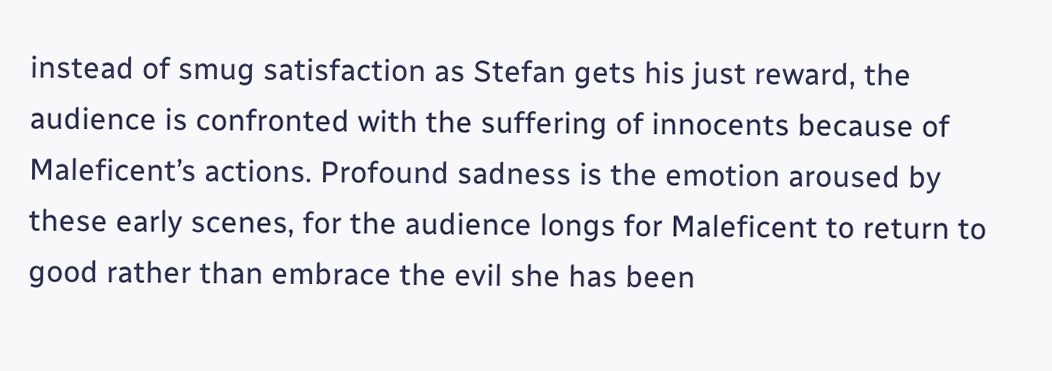instead of smug satisfaction as Stefan gets his just reward, the audience is confronted with the suffering of innocents because of Maleficent’s actions. Profound sadness is the emotion aroused by these early scenes, for the audience longs for Maleficent to return to good rather than embrace the evil she has been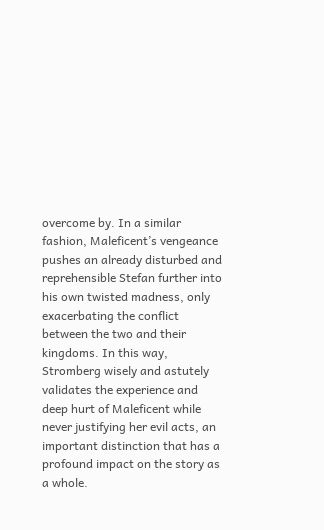overcome by. In a similar fashion, Maleficent’s vengeance pushes an already disturbed and reprehensible Stefan further into his own twisted madness, only exacerbating the conflict between the two and their kingdoms. In this way, Stromberg wisely and astutely validates the experience and deep hurt of Maleficent while never justifying her evil acts, an important distinction that has a profound impact on the story as a whole.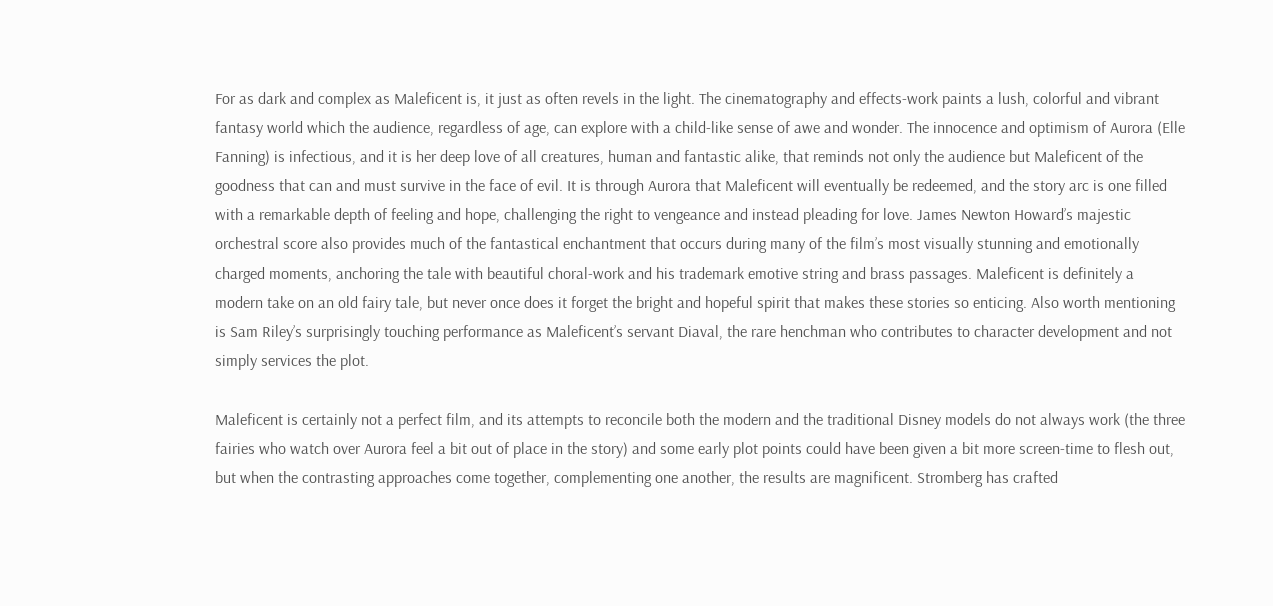For as dark and complex as Maleficent is, it just as often revels in the light. The cinematography and effects-work paints a lush, colorful and vibrant fantasy world which the audience, regardless of age, can explore with a child-like sense of awe and wonder. The innocence and optimism of Aurora (Elle Fanning) is infectious, and it is her deep love of all creatures, human and fantastic alike, that reminds not only the audience but Maleficent of the goodness that can and must survive in the face of evil. It is through Aurora that Maleficent will eventually be redeemed, and the story arc is one filled with a remarkable depth of feeling and hope, challenging the right to vengeance and instead pleading for love. James Newton Howard’s majestic orchestral score also provides much of the fantastical enchantment that occurs during many of the film’s most visually stunning and emotionally charged moments, anchoring the tale with beautiful choral-work and his trademark emotive string and brass passages. Maleficent is definitely a modern take on an old fairy tale, but never once does it forget the bright and hopeful spirit that makes these stories so enticing. Also worth mentioning is Sam Riley’s surprisingly touching performance as Maleficent’s servant Diaval, the rare henchman who contributes to character development and not simply services the plot.

Maleficent is certainly not a perfect film, and its attempts to reconcile both the modern and the traditional Disney models do not always work (the three fairies who watch over Aurora feel a bit out of place in the story) and some early plot points could have been given a bit more screen-time to flesh out, but when the contrasting approaches come together, complementing one another, the results are magnificent. Stromberg has crafted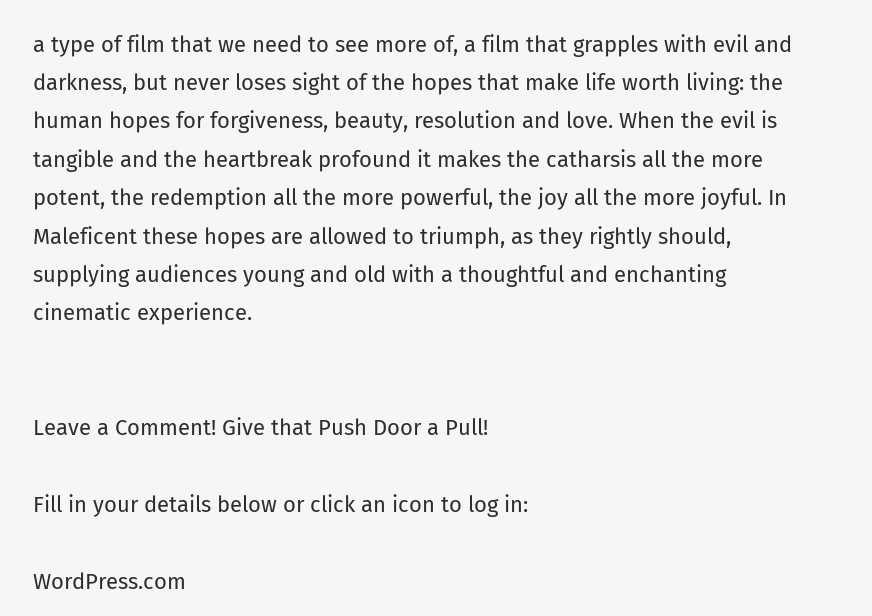a type of film that we need to see more of, a film that grapples with evil and darkness, but never loses sight of the hopes that make life worth living: the human hopes for forgiveness, beauty, resolution and love. When the evil is tangible and the heartbreak profound it makes the catharsis all the more potent, the redemption all the more powerful, the joy all the more joyful. In Maleficent these hopes are allowed to triumph, as they rightly should, supplying audiences young and old with a thoughtful and enchanting cinematic experience.


Leave a Comment! Give that Push Door a Pull!

Fill in your details below or click an icon to log in:

WordPress.com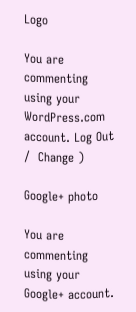Logo

You are commenting using your WordPress.com account. Log Out /  Change )

Google+ photo

You are commenting using your Google+ account.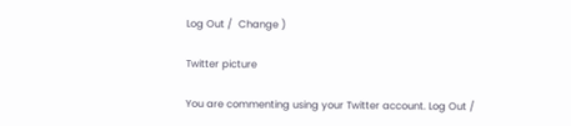Log Out /  Change )

Twitter picture

You are commenting using your Twitter account. Log Out /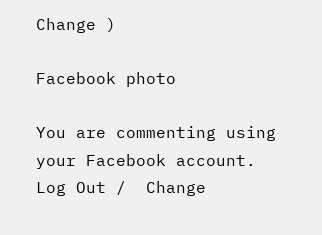Change )

Facebook photo

You are commenting using your Facebook account. Log Out /  Change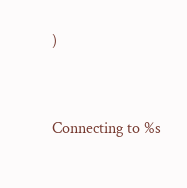)


Connecting to %s